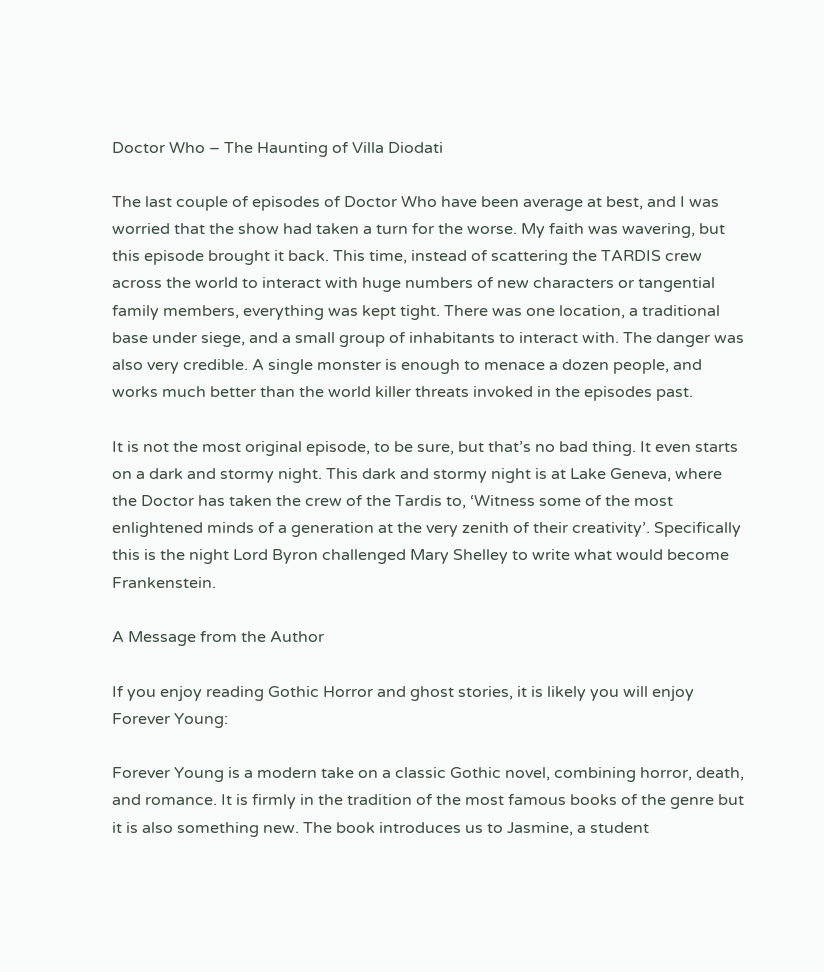Doctor Who – The Haunting of Villa Diodati

The last couple of episodes of Doctor Who have been average at best, and I was worried that the show had taken a turn for the worse. My faith was wavering, but this episode brought it back. This time, instead of scattering the TARDIS crew across the world to interact with huge numbers of new characters or tangential family members, everything was kept tight. There was one location, a traditional base under siege, and a small group of inhabitants to interact with. The danger was also very credible. A single monster is enough to menace a dozen people, and works much better than the world killer threats invoked in the episodes past.

It is not the most original episode, to be sure, but that’s no bad thing. It even starts on a dark and stormy night. This dark and stormy night is at Lake Geneva, where the Doctor has taken the crew of the Tardis to, ‘Witness some of the most enlightened minds of a generation at the very zenith of their creativity’. Specifically this is the night Lord Byron challenged Mary Shelley to write what would become Frankenstein.

A Message from the Author

If you enjoy reading Gothic Horror and ghost stories, it is likely you will enjoy Forever Young:

Forever Young is a modern take on a classic Gothic novel, combining horror, death, and romance. It is firmly in the tradition of the most famous books of the genre but it is also something new. The book introduces us to Jasmine, a student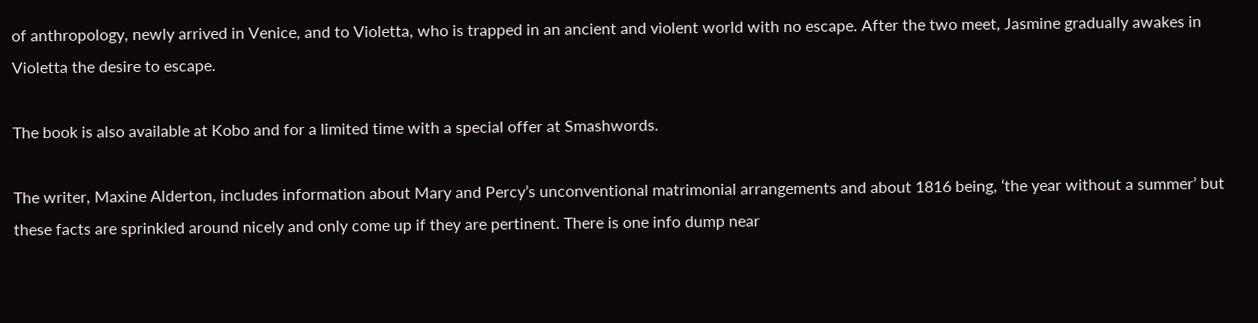of anthropology, newly arrived in Venice, and to Violetta, who is trapped in an ancient and violent world with no escape. After the two meet, Jasmine gradually awakes in Violetta the desire to escape.

The book is also available at Kobo and for a limited time with a special offer at Smashwords.

The writer, Maxine Alderton, includes information about Mary and Percy’s unconventional matrimonial arrangements and about 1816 being, ‘the year without a summer’ but these facts are sprinkled around nicely and only come up if they are pertinent. There is one info dump near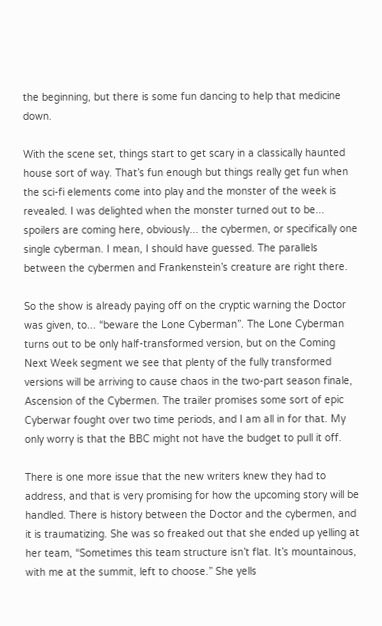the beginning, but there is some fun dancing to help that medicine down.

With the scene set, things start to get scary in a classically haunted house sort of way. That’s fun enough but things really get fun when the sci-fi elements come into play and the monster of the week is revealed. I was delighted when the monster turned out to be... spoilers are coming here, obviously... the cybermen, or specifically one single cyberman. I mean, I should have guessed. The parallels between the cybermen and Frankenstein’s creature are right there.

So the show is already paying off on the cryptic warning the Doctor was given, to... “beware the Lone Cyberman”. The Lone Cyberman turns out to be only half-transformed version, but on the Coming Next Week segment we see that plenty of the fully transformed versions will be arriving to cause chaos in the two-part season finale, Ascension of the Cybermen. The trailer promises some sort of epic Cyberwar fought over two time periods, and I am all in for that. My only worry is that the BBC might not have the budget to pull it off.

There is one more issue that the new writers knew they had to address, and that is very promising for how the upcoming story will be handled. There is history between the Doctor and the cybermen, and it is traumatizing. She was so freaked out that she ended up yelling at her team, “Sometimes this team structure isn’t flat. It’s mountainous, with me at the summit, left to choose.” She yells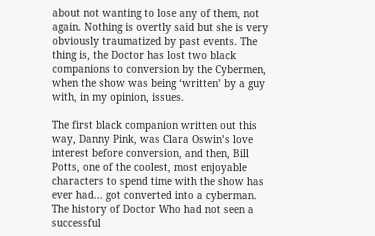about not wanting to lose any of them, not again. Nothing is overtly said but she is very obviously traumatized by past events. The thing is, the Doctor has lost two black companions to conversion by the Cybermen, when the show was being ‘written’ by a guy with, in my opinion, issues.

The first black companion written out this way, Danny Pink, was Clara Oswin’s love interest before conversion, and then, Bill Potts, one of the coolest, most enjoyable characters to spend time with the show has ever had... got converted into a cyberman. The history of Doctor Who had not seen a successful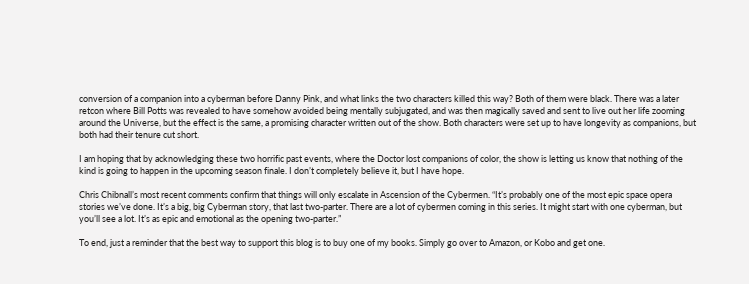conversion of a companion into a cyberman before Danny Pink, and what links the two characters killed this way? Both of them were black. There was a later retcon where Bill Potts was revealed to have somehow avoided being mentally subjugated, and was then magically saved and sent to live out her life zooming around the Universe, but the effect is the same, a promising character written out of the show. Both characters were set up to have longevity as companions, but both had their tenure cut short.

I am hoping that by acknowledging these two horrific past events, where the Doctor lost companions of color, the show is letting us know that nothing of the kind is going to happen in the upcoming season finale. I don’t completely believe it, but I have hope.

Chris Chibnall’s most recent comments confirm that things will only escalate in Ascension of the Cybermen. “It’s probably one of the most epic space opera stories we’ve done. It’s a big, big Cyberman story, that last two-parter. There are a lot of cybermen coming in this series. It might start with one cyberman, but you’ll see a lot. It’s as epic and emotional as the opening two-parter.”

To end, just a reminder that the best way to support this blog is to buy one of my books. Simply go over to Amazon, or Kobo and get one.